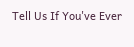Tell Us If You've Ever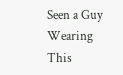Seen a Guy Wearing This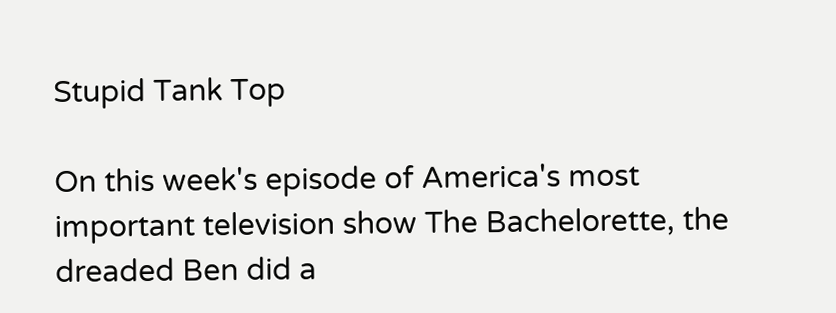Stupid Tank Top

On this week's episode of America's most important television show The Bachelorette, the dreaded Ben did a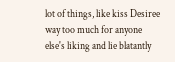lot of things, like kiss Desiree way too much for anyone else's liking and lie blatantly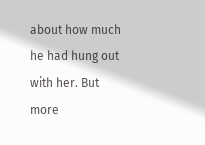about how much he had hung out with her. But more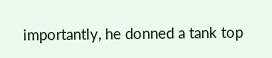importantly, he donned a tank top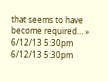that seems to have become required… » 6/12/13 5:30pm 6/12/13 5:30pm